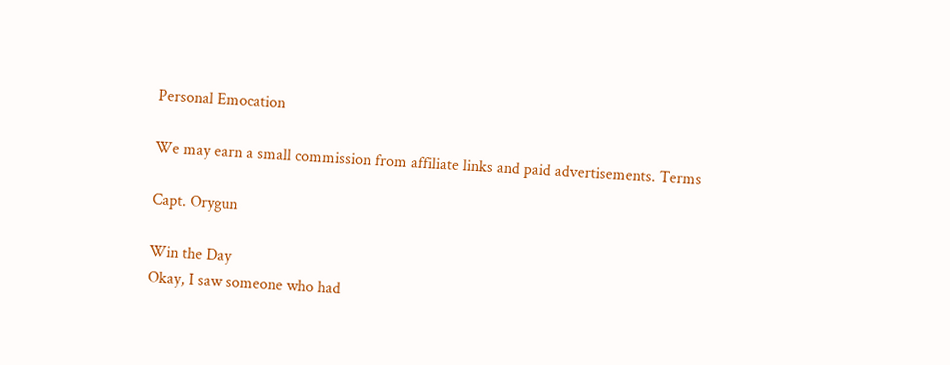Personal Emocation

We may earn a small commission from affiliate links and paid advertisements. Terms

Capt. Orygun

Win the Day
Okay, I saw someone who had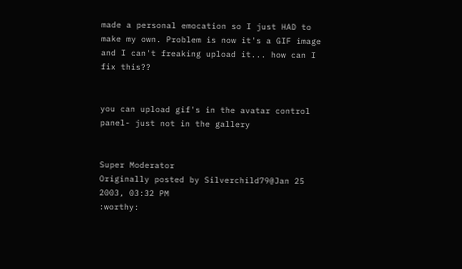made a personal emocation so I just HAD to make my own. Problem is now it's a GIF image and I can't freaking upload it... how can I fix this??


you can upload gif's in the avatar control panel- just not in the gallery


Super Moderator
Originally posted by Silverchild79@Jan 25 2003, 03:32 PM
:worthy: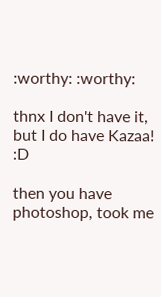:worthy: :worthy:

thnx I don't have it, but I do have Kazaa! :D

then you have photoshop, took me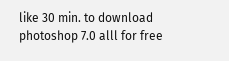like 30 min. to download photoshop 7.0 alll for free